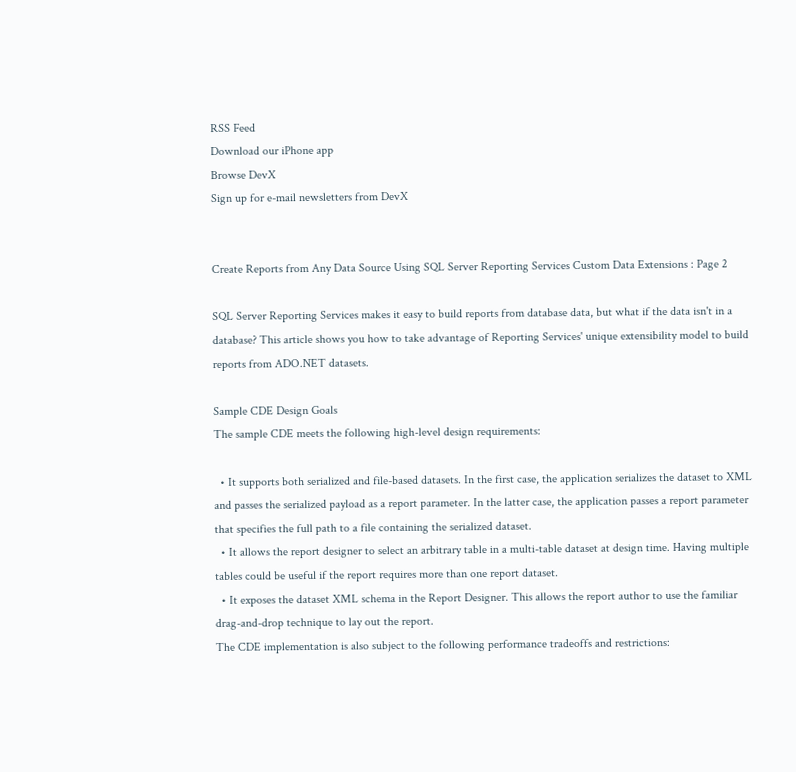RSS Feed
Download our iPhone app
Browse DevX
Sign up for e-mail newsletters from DevX


Create Reports from Any Data Source Using SQL Server Reporting Services Custom Data Extensions : Page 2

SQL Server Reporting Services makes it easy to build reports from database data, but what if the data isn't in a database? This article shows you how to take advantage of Reporting Services' unique extensibility model to build reports from ADO.NET datasets.

Sample CDE Design Goals
The sample CDE meets the following high-level design requirements:

  • It supports both serialized and file-based datasets. In the first case, the application serializes the dataset to XML and passes the serialized payload as a report parameter. In the latter case, the application passes a report parameter that specifies the full path to a file containing the serialized dataset.
  • It allows the report designer to select an arbitrary table in a multi-table dataset at design time. Having multiple tables could be useful if the report requires more than one report dataset.
  • It exposes the dataset XML schema in the Report Designer. This allows the report author to use the familiar drag-and-drop technique to lay out the report.
The CDE implementation is also subject to the following performance tradeoffs and restrictions: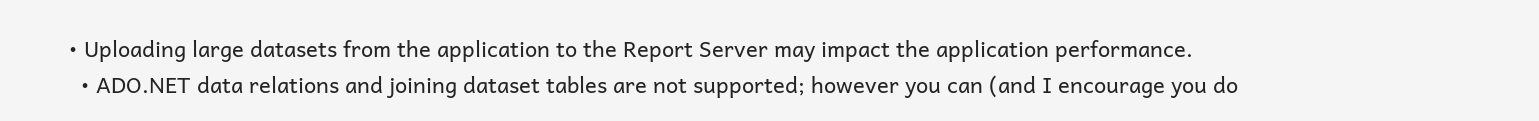• Uploading large datasets from the application to the Report Server may impact the application performance.
  • ADO.NET data relations and joining dataset tables are not supported; however you can (and I encourage you do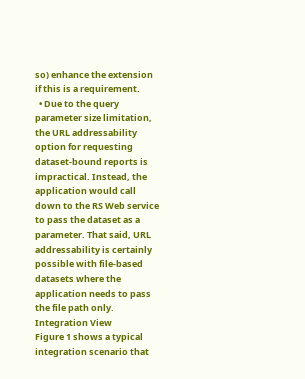so) enhance the extension if this is a requirement.
  • Due to the query parameter size limitation, the URL addressability option for requesting dataset-bound reports is impractical. Instead, the application would call down to the RS Web service to pass the dataset as a parameter. That said, URL addressability is certainly possible with file-based datasets where the application needs to pass the file path only.
Integration View
Figure 1 shows a typical integration scenario that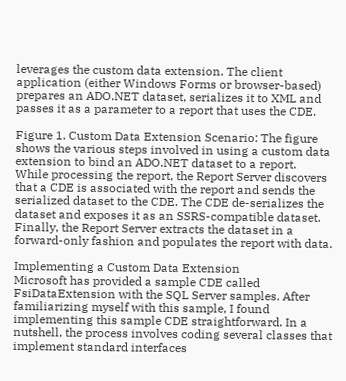leverages the custom data extension. The client application (either Windows Forms or browser-based) prepares an ADO.NET dataset, serializes it to XML and passes it as a parameter to a report that uses the CDE.

Figure 1. Custom Data Extension Scenario: The figure shows the various steps involved in using a custom data extension to bind an ADO.NET dataset to a report.
While processing the report, the Report Server discovers that a CDE is associated with the report and sends the serialized dataset to the CDE. The CDE de-serializes the dataset and exposes it as an SSRS-compatible dataset. Finally, the Report Server extracts the dataset in a forward-only fashion and populates the report with data.

Implementing a Custom Data Extension
Microsoft has provided a sample CDE called FsiDataExtension with the SQL Server samples. After familiarizing myself with this sample, I found implementing this sample CDE straightforward. In a nutshell, the process involves coding several classes that implement standard interfaces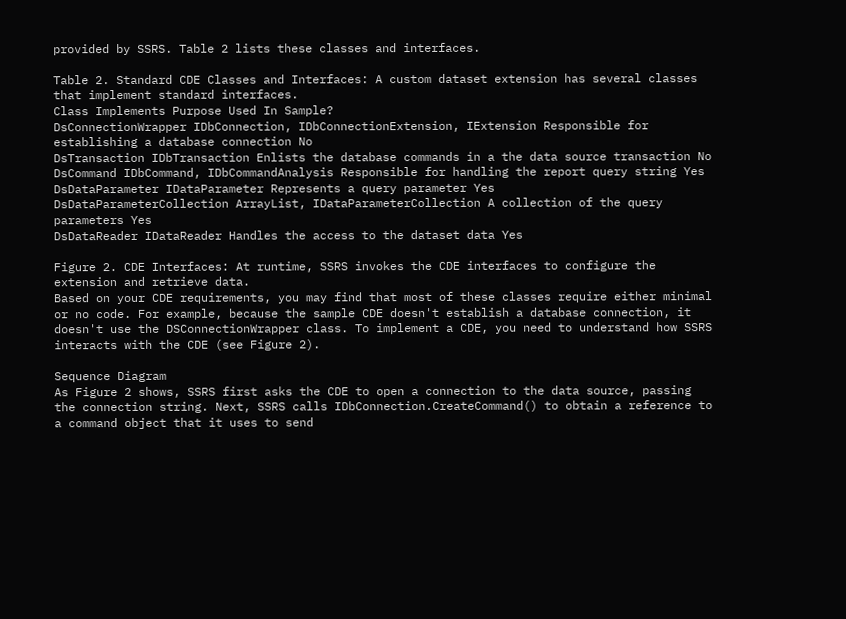provided by SSRS. Table 2 lists these classes and interfaces.

Table 2. Standard CDE Classes and Interfaces: A custom dataset extension has several classes that implement standard interfaces.
Class Implements Purpose Used In Sample?
DsConnectionWrapper IDbConnection, IDbConnectionExtension, IExtension Responsible for establishing a database connection No
DsTransaction IDbTransaction Enlists the database commands in a the data source transaction No
DsCommand IDbCommand, IDbCommandAnalysis Responsible for handling the report query string Yes
DsDataParameter IDataParameter Represents a query parameter Yes
DsDataParameterCollection ArrayList, IDataParameterCollection A collection of the query parameters Yes
DsDataReader IDataReader Handles the access to the dataset data Yes

Figure 2. CDE Interfaces: At runtime, SSRS invokes the CDE interfaces to configure the extension and retrieve data.
Based on your CDE requirements, you may find that most of these classes require either minimal or no code. For example, because the sample CDE doesn't establish a database connection, it doesn't use the DSConnectionWrapper class. To implement a CDE, you need to understand how SSRS interacts with the CDE (see Figure 2).

Sequence Diagram
As Figure 2 shows, SSRS first asks the CDE to open a connection to the data source, passing the connection string. Next, SSRS calls IDbConnection.CreateCommand() to obtain a reference to a command object that it uses to send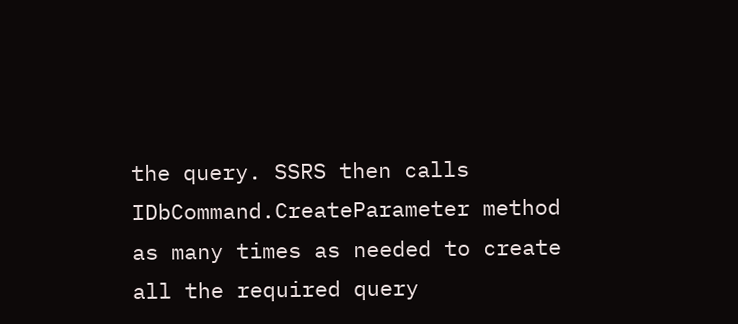the query. SSRS then calls IDbCommand.CreateParameter method as many times as needed to create all the required query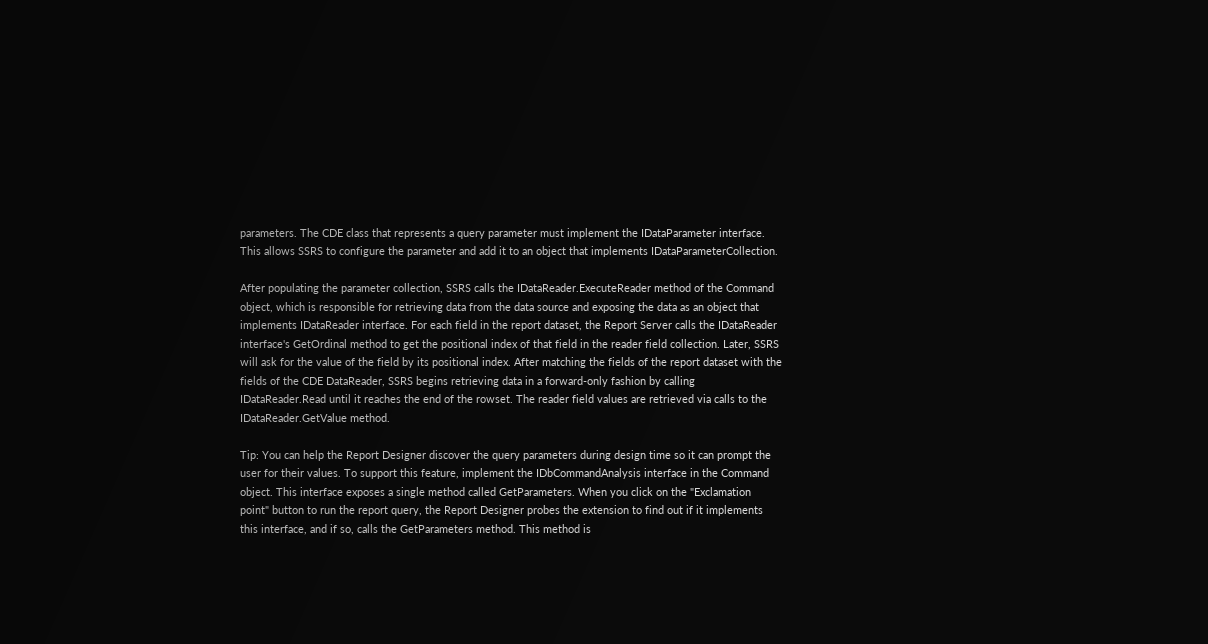parameters. The CDE class that represents a query parameter must implement the IDataParameter interface. This allows SSRS to configure the parameter and add it to an object that implements IDataParameterCollection.

After populating the parameter collection, SSRS calls the IDataReader.ExecuteReader method of the Command object, which is responsible for retrieving data from the data source and exposing the data as an object that implements IDataReader interface. For each field in the report dataset, the Report Server calls the IDataReader interface's GetOrdinal method to get the positional index of that field in the reader field collection. Later, SSRS will ask for the value of the field by its positional index. After matching the fields of the report dataset with the fields of the CDE DataReader, SSRS begins retrieving data in a forward-only fashion by calling IDataReader.Read until it reaches the end of the rowset. The reader field values are retrieved via calls to the IDataReader.GetValue method.

Tip: You can help the Report Designer discover the query parameters during design time so it can prompt the user for their values. To support this feature, implement the IDbCommandAnalysis interface in the Command object. This interface exposes a single method called GetParameters. When you click on the "Exclamation point" button to run the report query, the Report Designer probes the extension to find out if it implements this interface, and if so, calls the GetParameters method. This method is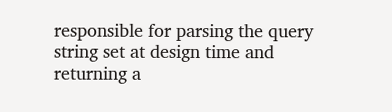responsible for parsing the query string set at design time and returning a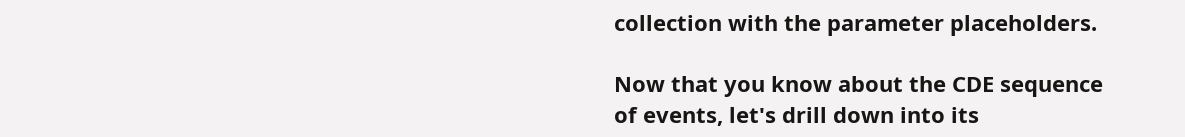collection with the parameter placeholders.

Now that you know about the CDE sequence of events, let's drill down into its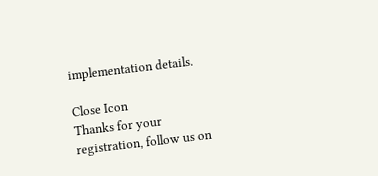implementation details.

Close Icon
Thanks for your registration, follow us on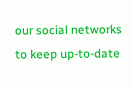our social networks to keep up-to-date